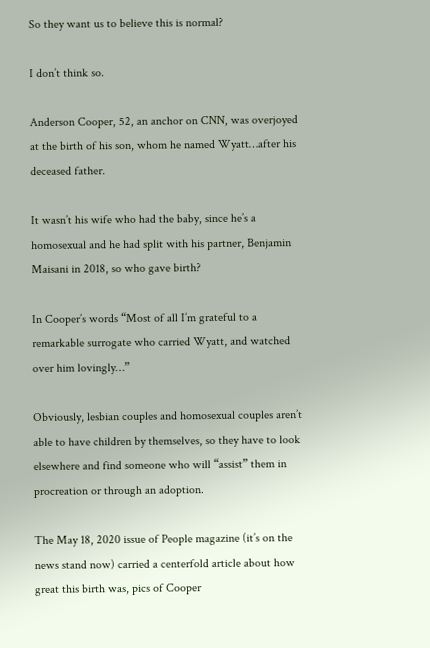So they want us to believe this is normal?

I don’t think so.

Anderson Cooper, 52, an anchor on CNN, was overjoyed at the birth of his son, whom he named Wyatt…after his deceased father.

It wasn’t his wife who had the baby, since he’s a homosexual and he had split with his partner, Benjamin Maisani in 2018, so who gave birth?

In Cooper’s words “Most of all I’m grateful to a remarkable surrogate who carried Wyatt, and watched over him lovingly…”

Obviously, lesbian couples and homosexual couples aren’t able to have children by themselves, so they have to look elsewhere and find someone who will “assist” them in procreation or through an adoption.

The May 18, 2020 issue of People magazine (it’s on the news stand now) carried a centerfold article about how great this birth was, pics of Cooper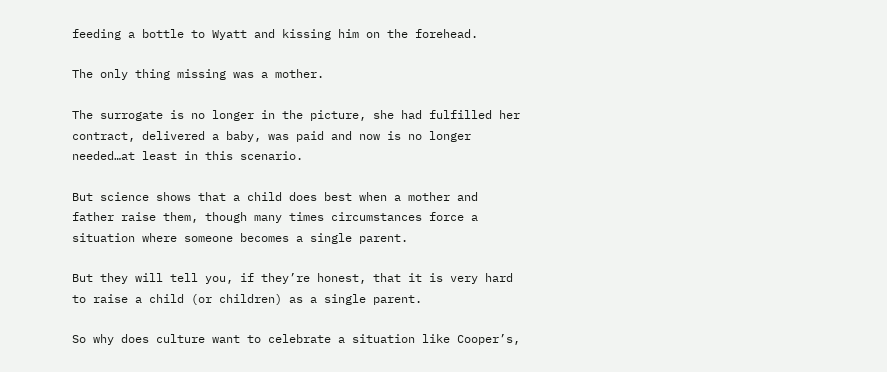feeding a bottle to Wyatt and kissing him on the forehead.

The only thing missing was a mother.

The surrogate is no longer in the picture, she had fulfilled her contract, delivered a baby, was paid and now is no longer needed…at least in this scenario.

But science shows that a child does best when a mother and father raise them, though many times circumstances force a situation where someone becomes a single parent.

But they will tell you, if they’re honest, that it is very hard to raise a child (or children) as a single parent.

So why does culture want to celebrate a situation like Cooper’s,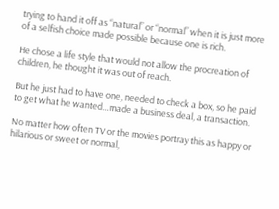trying to hand it off as “natural” or “normal” when it is just more of a selfish choice made possible because one is rich.

He chose a life style that would not allow the procreation of children, he thought it was out of reach.

But he just had to have one, needed to check a box, so he paid to get what he wanted…made a business deal, a transaction.

No matter how often TV or the movies portray this as happy or hilarious or sweet or normal,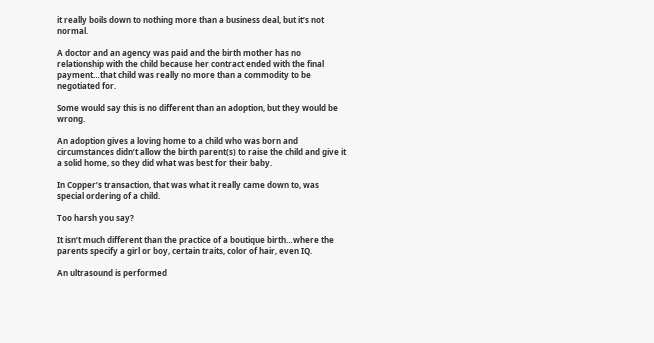it really boils down to nothing more than a business deal, but it’s not normal.

A doctor and an agency was paid and the birth mother has no relationship with the child because her contract ended with the final payment…that child was really no more than a commodity to be negotiated for.

Some would say this is no different than an adoption, but they would be wrong.

An adoption gives a loving home to a child who was born and circumstances didn’t allow the birth parent(s) to raise the child and give it a solid home, so they did what was best for their baby.

In Copper’s transaction, that was what it really came down to, was special ordering of a child.

Too harsh you say?

It isn’t much different than the practice of a boutique birth…where the parents specify a girl or boy, certain traits, color of hair, even IQ.

An ultrasound is performed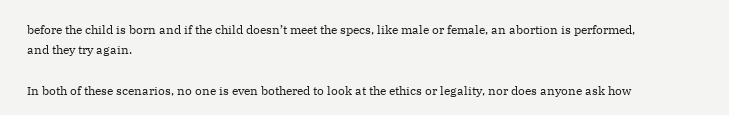before the child is born and if the child doesn’t meet the specs, like male or female, an abortion is performed, and they try again.

In both of these scenarios, no one is even bothered to look at the ethics or legality, nor does anyone ask how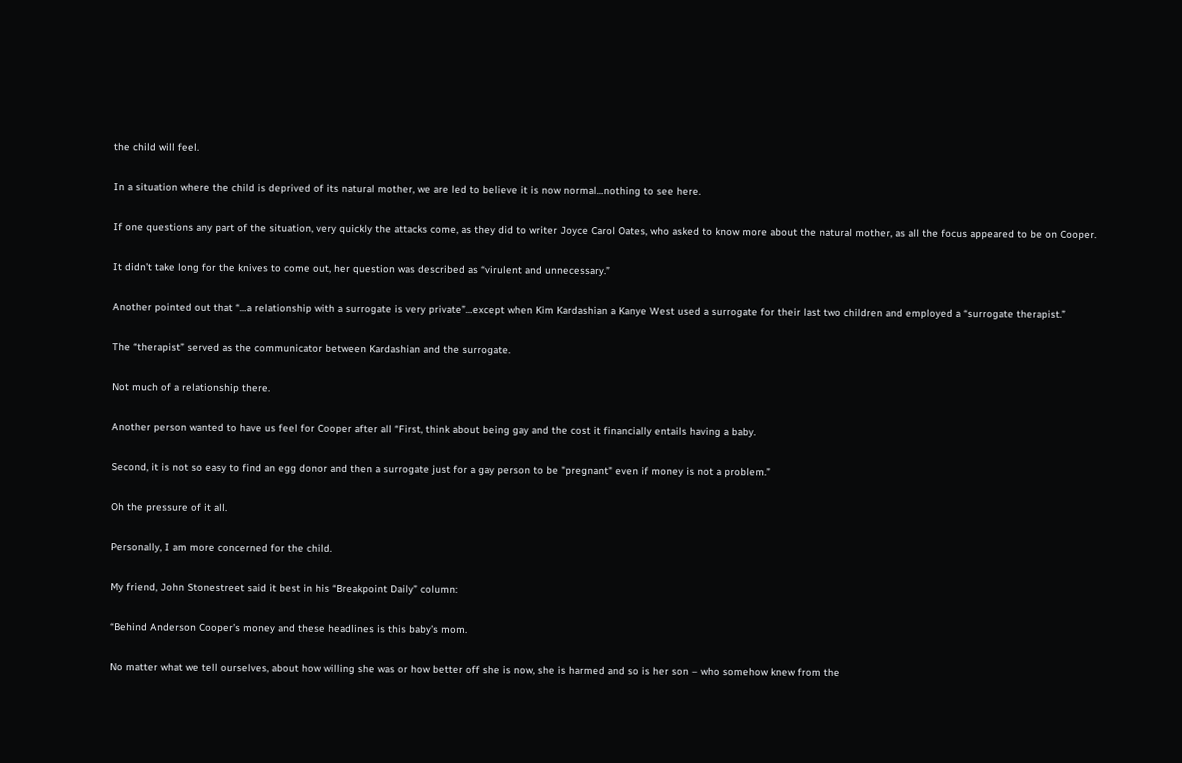the child will feel.

In a situation where the child is deprived of its natural mother, we are led to believe it is now normal…nothing to see here.

If one questions any part of the situation, very quickly the attacks come, as they did to writer Joyce Carol Oates, who asked to know more about the natural mother, as all the focus appeared to be on Cooper.

It didn’t take long for the knives to come out, her question was described as “virulent and unnecessary.”

Another pointed out that “…a relationship with a surrogate is very private”…except when Kim Kardashian a Kanye West used a surrogate for their last two children and employed a “surrogate therapist.”

The “therapist” served as the communicator between Kardashian and the surrogate.

Not much of a relationship there.

Another person wanted to have us feel for Cooper after all “First, think about being gay and the cost it financially entails having a baby.

Second, it is not so easy to find an egg donor and then a surrogate just for a gay person to be "pregnant" even if money is not a problem.”

Oh the pressure of it all.

Personally, I am more concerned for the child.

My friend, John Stonestreet said it best in his “Breakpoint Daily” column:

“Behind Anderson Cooper’s money and these headlines is this baby’s mom.

No matter what we tell ourselves, about how willing she was or how better off she is now, she is harmed and so is her son – who somehow knew from the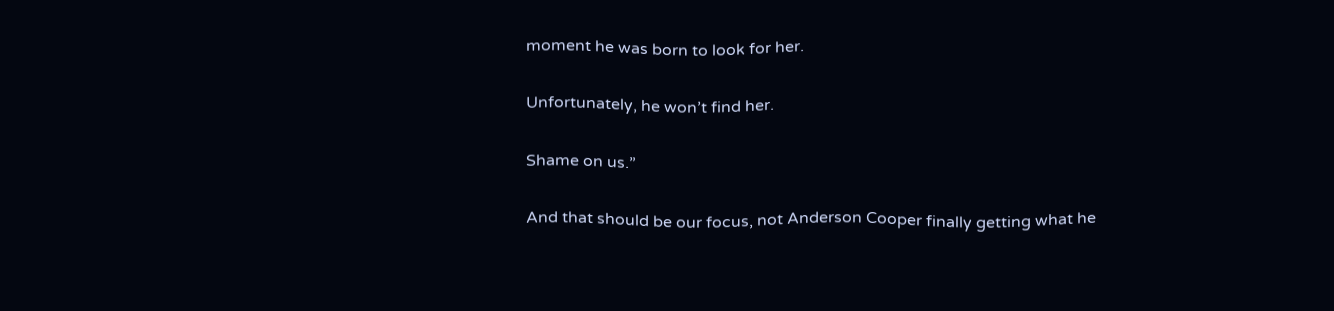moment he was born to look for her.

Unfortunately, he won’t find her.

Shame on us.”

And that should be our focus, not Anderson Cooper finally getting what he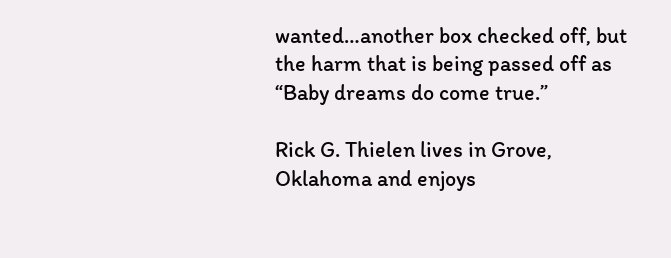wanted…another box checked off, but the harm that is being passed off as “Baby dreams do come true.”

Rick G. Thielen lives in Grove, Oklahoma and enjoys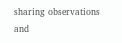sharing observations and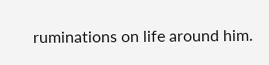ruminations on life around him.